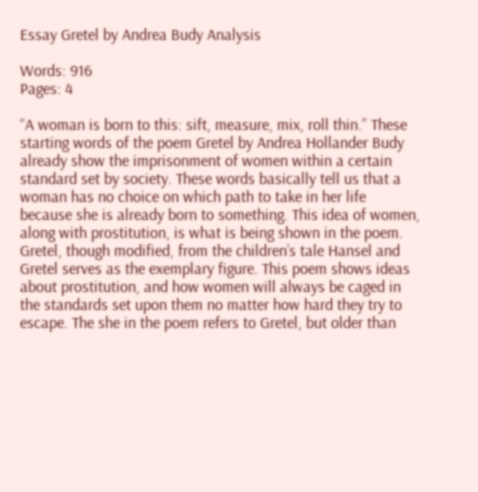Essay Gretel by Andrea Budy Analysis

Words: 916
Pages: 4

“A woman is born to this: sift, measure, mix, roll thin.” These starting words of the poem Gretel by Andrea Hollander Budy already show the imprisonment of women within a certain standard set by society. These words basically tell us that a woman has no choice on which path to take in her life because she is already born to something. This idea of women, along with prostitution, is what is being shown in the poem. Gretel, though modified, from the children’s tale Hansel and Gretel serves as the exemplary figure. This poem shows ideas about prostitution, and how women will always be caged in the standards set upon them no matter how hard they try to escape. The she in the poem refers to Gretel, but older than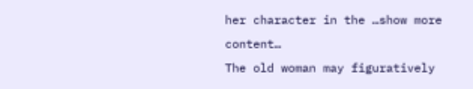her character in the …show more content…
The old woman may figuratively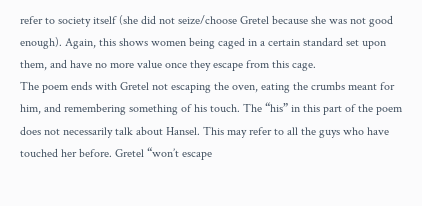refer to society itself (she did not seize/choose Gretel because she was not good enough). Again, this shows women being caged in a certain standard set upon them, and have no more value once they escape from this cage.
The poem ends with Gretel not escaping the oven, eating the crumbs meant for him, and remembering something of his touch. The “his” in this part of the poem does not necessarily talk about Hansel. This may refer to all the guys who have touched her before. Gretel “won’t escape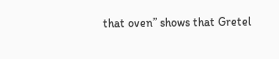that oven” shows that Gretel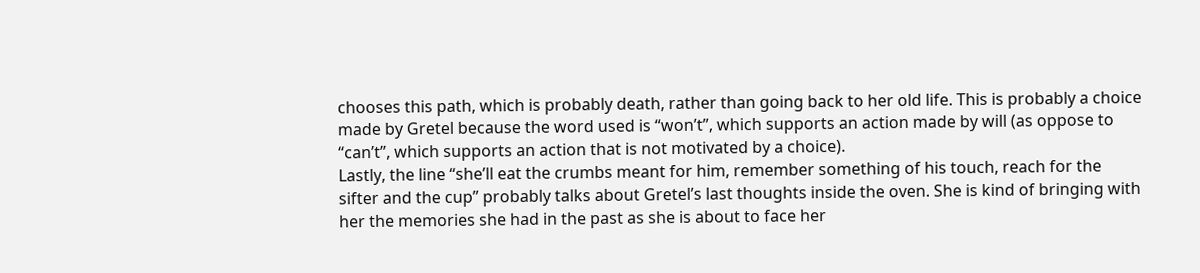chooses this path, which is probably death, rather than going back to her old life. This is probably a choice made by Gretel because the word used is “won’t”, which supports an action made by will (as oppose to “can’t”, which supports an action that is not motivated by a choice).
Lastly, the line “she’ll eat the crumbs meant for him, remember something of his touch, reach for the sifter and the cup” probably talks about Gretel’s last thoughts inside the oven. She is kind of bringing with her the memories she had in the past as she is about to face her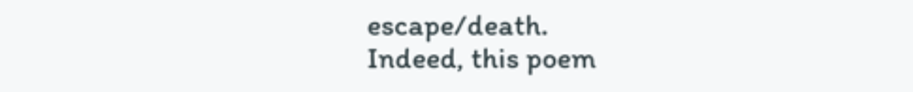escape/death.
Indeed, this poem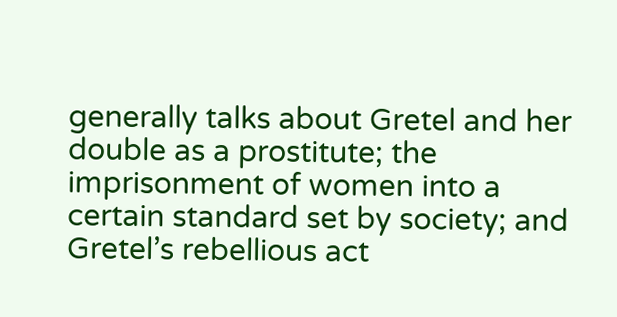generally talks about Gretel and her double as a prostitute; the imprisonment of women into a certain standard set by society; and Gretel’s rebellious act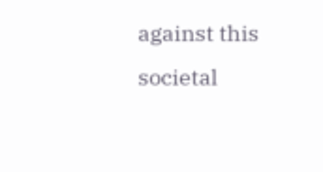against this societal